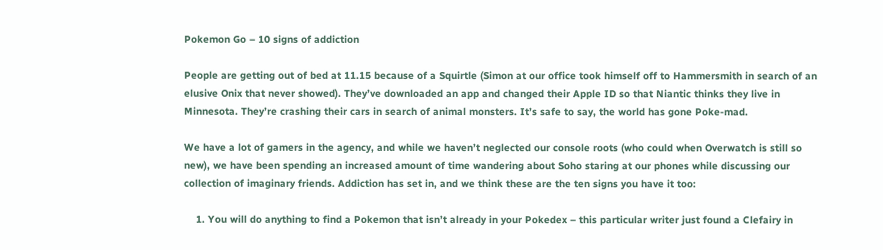Pokemon Go – 10 signs of addiction

People are getting out of bed at 11.15 because of a Squirtle (Simon at our office took himself off to Hammersmith in search of an elusive Onix that never showed). They’ve downloaded an app and changed their Apple ID so that Niantic thinks they live in Minnesota. They’re crashing their cars in search of animal monsters. It’s safe to say, the world has gone Poke-mad.

We have a lot of gamers in the agency, and while we haven’t neglected our console roots (who could when Overwatch is still so new), we have been spending an increased amount of time wandering about Soho staring at our phones while discussing our collection of imaginary friends. Addiction has set in, and we think these are the ten signs you have it too:

    1. You will do anything to find a Pokemon that isn’t already in your Pokedex – this particular writer just found a Clefairy in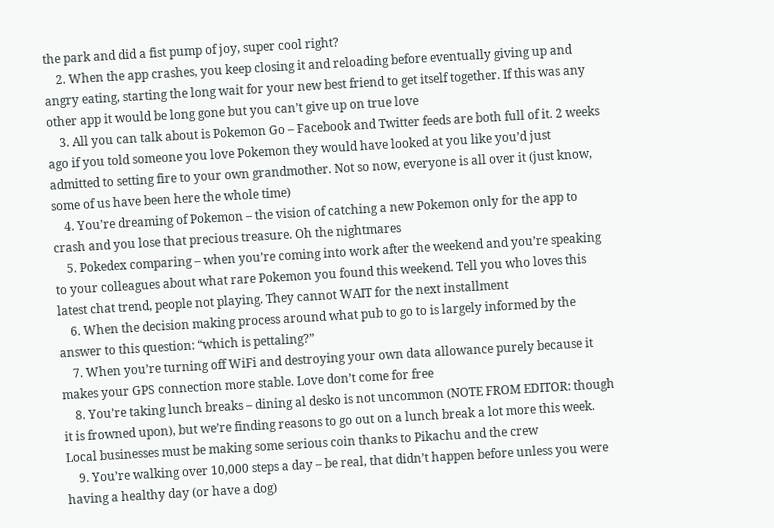the park and did a fist pump of joy, super cool right?
    2. When the app crashes, you keep closing it and reloading before eventually giving up and angry eating, starting the long wait for your new best friend to get itself together. If this was any other app it would be long gone but you can’t give up on true love
    3. All you can talk about is Pokemon Go – Facebook and Twitter feeds are both full of it. 2 weeks ago if you told someone you love Pokemon they would have looked at you like you’d just admitted to setting fire to your own grandmother. Not so now, everyone is all over it (just know, some of us have been here the whole time)
    4. You’re dreaming of Pokemon – the vision of catching a new Pokemon only for the app to crash and you lose that precious treasure. Oh the nightmares
    5. Pokedex comparing – when you’re coming into work after the weekend and you’re speaking to your colleagues about what rare Pokemon you found this weekend. Tell you who loves this latest chat trend, people not playing. They cannot WAIT for the next installment
    6. When the decision making process around what pub to go to is largely informed by the answer to this question: “which is pettaling?”
    7. When you’re turning off WiFi and destroying your own data allowance purely because it makes your GPS connection more stable. Love don’t come for free
    8. You’re taking lunch breaks – dining al desko is not uncommon (NOTE FROM EDITOR: though it is frowned upon), but we’re finding reasons to go out on a lunch break a lot more this week. Local businesses must be making some serious coin thanks to Pikachu and the crew
    9. You’re walking over 10,000 steps a day – be real, that didn’t happen before unless you were having a healthy day (or have a dog)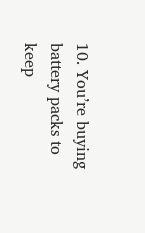10. You’re buying battery packs to keep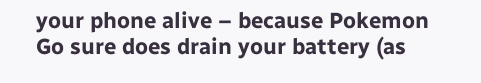your phone alive – because Pokemon Go sure does drain your battery (as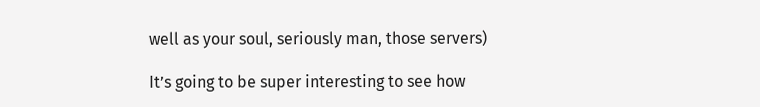well as your soul, seriously man, those servers)

It’s going to be super interesting to see how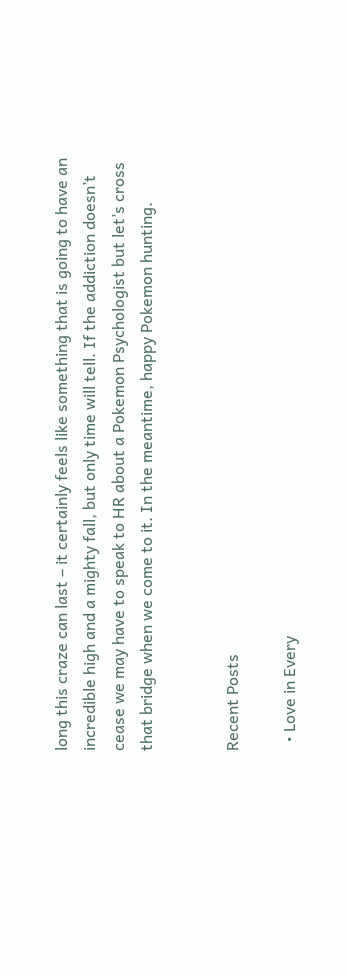long this craze can last – it certainly feels like something that is going to have an incredible high and a mighty fall, but only time will tell. If the addiction doesn’t cease we may have to speak to HR about a Pokemon Psychologist but let’s cross that bridge when we come to it. In the meantime, happy Pokemon hunting.


Recent Posts

  • Love in Every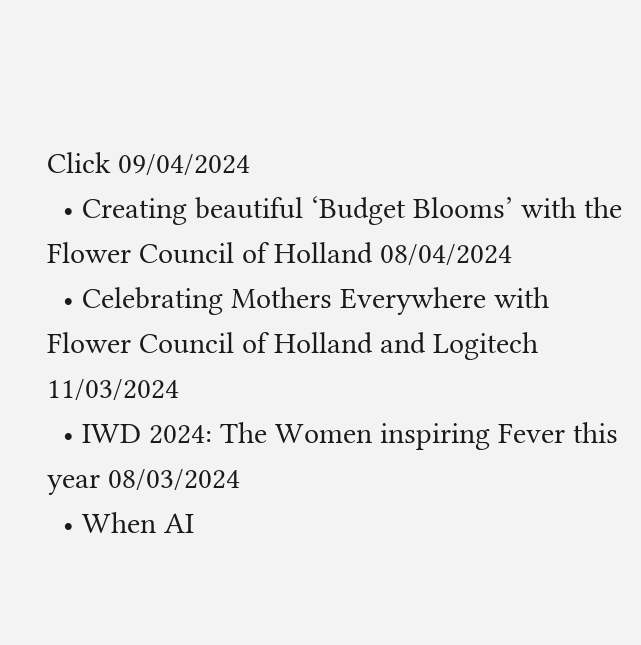Click 09/04/2024
  • Creating beautiful ‘Budget Blooms’ with the Flower Council of Holland 08/04/2024
  • Celebrating Mothers Everywhere with Flower Council of Holland and Logitech 11/03/2024
  • IWD 2024: The Women inspiring Fever this year 08/03/2024
  • When AI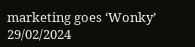marketing goes ‘Wonky’ 29/02/2024